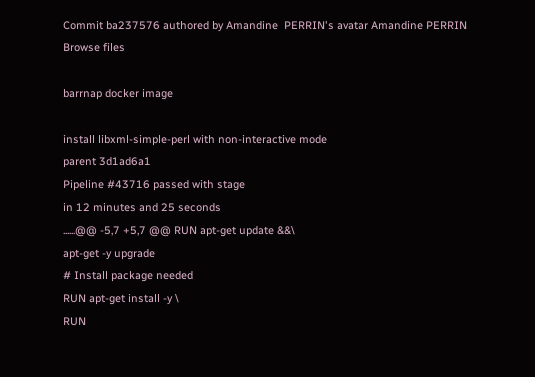Commit ba237576 authored by Amandine  PERRIN's avatar Amandine PERRIN
Browse files

barrnap docker image

install libxml-simple-perl with non-interactive mode
parent 3d1ad6a1
Pipeline #43716 passed with stage
in 12 minutes and 25 seconds
......@@ -5,7 +5,7 @@ RUN apt-get update &&\
apt-get -y upgrade
# Install package needed
RUN apt-get install -y \
RUN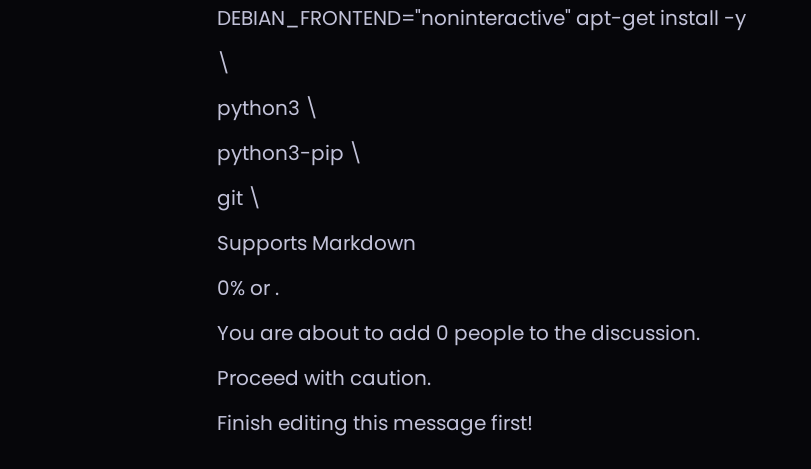DEBIAN_FRONTEND="noninteractive" apt-get install -y \
python3 \
python3-pip \
git \
Supports Markdown
0% or .
You are about to add 0 people to the discussion. Proceed with caution.
Finish editing this message first!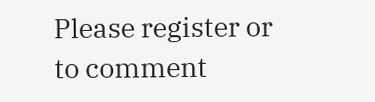Please register or to comment